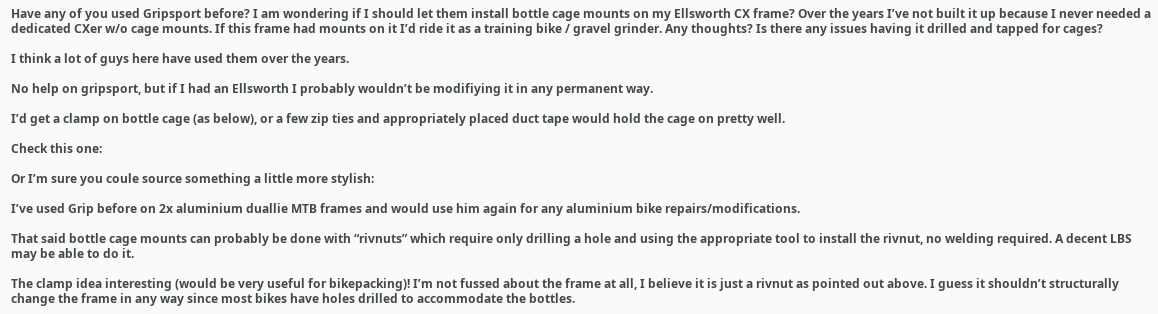Have any of you used Gripsport before? I am wondering if I should let them install bottle cage mounts on my Ellsworth CX frame? Over the years I’ve not built it up because I never needed a dedicated CXer w/o cage mounts. If this frame had mounts on it I’d ride it as a training bike / gravel grinder. Any thoughts? Is there any issues having it drilled and tapped for cages?

I think a lot of guys here have used them over the years.

No help on gripsport, but if I had an Ellsworth I probably wouldn’t be modifiying it in any permanent way.

I’d get a clamp on bottle cage (as below), or a few zip ties and appropriately placed duct tape would hold the cage on pretty well.

Check this one:

Or I’m sure you coule source something a little more stylish:

I’ve used Grip before on 2x aluminium duallie MTB frames and would use him again for any aluminium bike repairs/modifications.

That said bottle cage mounts can probably be done with “rivnuts” which require only drilling a hole and using the appropriate tool to install the rivnut, no welding required. A decent LBS may be able to do it.

The clamp idea interesting (would be very useful for bikepacking)! I’m not fussed about the frame at all, I believe it is just a rivnut as pointed out above. I guess it shouldn’t structurally change the frame in any way since most bikes have holes drilled to accommodate the bottles.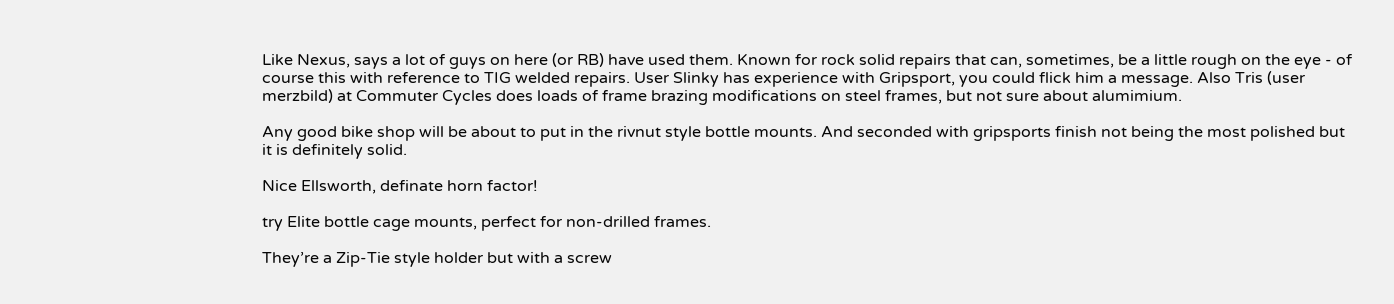Like Nexus, says a lot of guys on here (or RB) have used them. Known for rock solid repairs that can, sometimes, be a little rough on the eye - of course this with reference to TIG welded repairs. User Slinky has experience with Gripsport, you could flick him a message. Also Tris (user merzbild) at Commuter Cycles does loads of frame brazing modifications on steel frames, but not sure about alumimium.

Any good bike shop will be about to put in the rivnut style bottle mounts. And seconded with gripsports finish not being the most polished but it is definitely solid.

Nice Ellsworth, definate horn factor!

try Elite bottle cage mounts, perfect for non-drilled frames.

They’re a Zip-Tie style holder but with a screw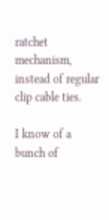ratchet mechanism, instead of regular clip cable ties.

I know of a bunch of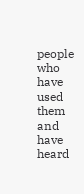people who have used them and have heard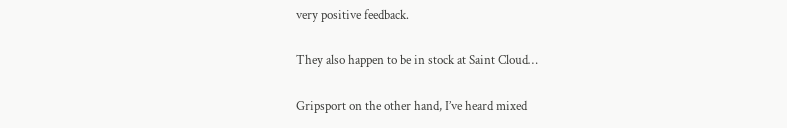very positive feedback.

They also happen to be in stock at Saint Cloud…

Gripsport on the other hand, I’ve heard mixed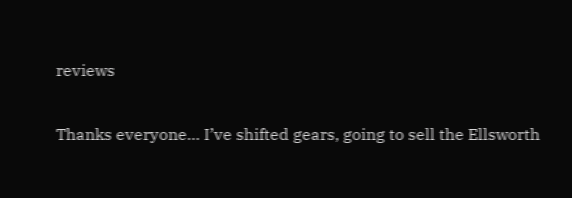reviews

Thanks everyone… I’ve shifted gears, going to sell the Ellsworth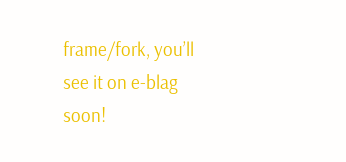frame/fork, you’ll see it on e-blag soon!